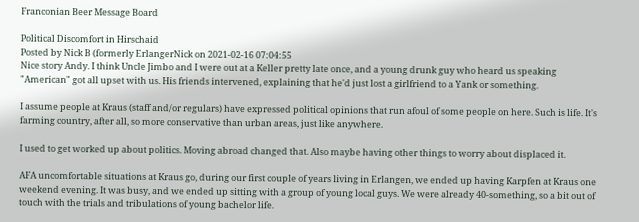Franconian Beer Message Board

Political Discomfort in Hirschaid
Posted by Nick B (formerly ErlangerNick on 2021-02-16 07:04:55
Nice story Andy. I think Uncle Jimbo and I were out at a Keller pretty late once, and a young drunk guy who heard us speaking "American" got all upset with us. His friends intervened, explaining that he'd just lost a girlfriend to a Yank or something.

I assume people at Kraus (staff and/or regulars) have expressed political opinions that run afoul of some people on here. Such is life. It's farming country, after all, so more conservative than urban areas, just like anywhere.

I used to get worked up about politics. Moving abroad changed that. Also maybe having other things to worry about displaced it.

AFA uncomfortable situations at Kraus go, during our first couple of years living in Erlangen, we ended up having Karpfen at Kraus one weekend evening. It was busy, and we ended up sitting with a group of young local guys. We were already 40-something, so a bit out of touch with the trials and tribulations of young bachelor life.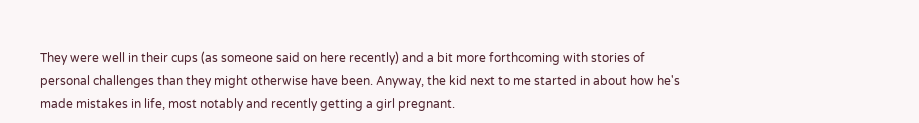They were well in their cups (as someone said on here recently) and a bit more forthcoming with stories of personal challenges than they might otherwise have been. Anyway, the kid next to me started in about how he's made mistakes in life, most notably and recently getting a girl pregnant.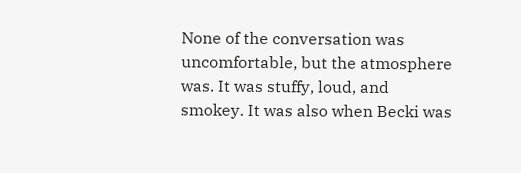None of the conversation was uncomfortable, but the atmosphere was. It was stuffy, loud, and smokey. It was also when Becki was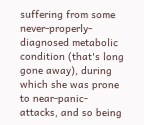suffering from some never-properly-diagnosed metabolic condition (that's long gone away), during which she was prone to near-panic-attacks, and so being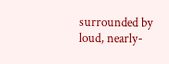surrounded by loud, nearly-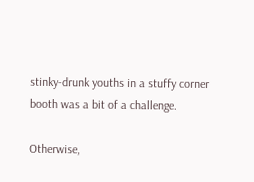stinky-drunk youths in a stuffy corner booth was a bit of a challenge.

Otherwise,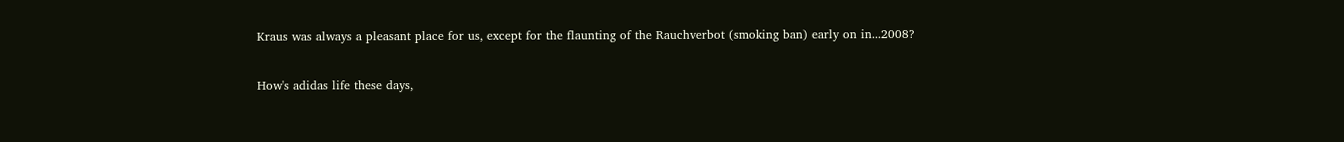Kraus was always a pleasant place for us, except for the flaunting of the Rauchverbot (smoking ban) early on in...2008?

How's adidas life these days,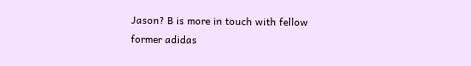Jason? B is more in touch with fellow former adidas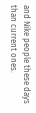and Nike people these days than current ones.